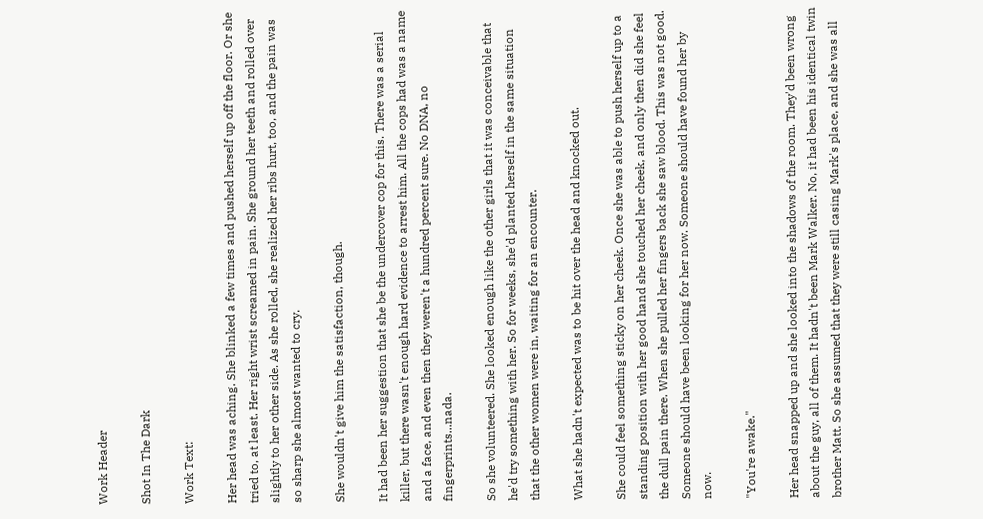Work Header

Shot In The Dark

Work Text:

Her head was aching. She blinked a few times and pushed herself up off the floor. Or she tried to, at least. Her right wrist screamed in pain. She ground her teeth and rolled over slightly to her other side. As she rolled, she realized her ribs hurt, too, and the pain was so sharp she almost wanted to cry.

She wouldn't give him the satisfaction, though.

It had been her suggestion that she be the undercover cop for this. There was a serial killer, but there wasn't enough hard evidence to arrest him. All the cops had was a name and a face, and even then they weren't a hundred percent sure. No DNA, no fingerprints...nada.

So she volunteered. She looked enough like the other girls that it was conceivable that he'd try something with her. So for weeks, she'd planted herself in the same situation that the other women were in, waiting for an encounter.

What she hadn't expected was to be hit over the head and knocked out.

She could feel something sticky on her cheek. Once she was able to push herself up to a standing position with her good hand she touched her cheek, and only then did she feel the dull pain there. When she pulled her fingers back she saw blood. This was not good. Someone should have been looking for her now. Someone should have found her by now.

"You're awake."

Her head snapped up and she looked into the shadows of the room. They'd been wrong about the guy, all of them. It hadn't been Mark Walker. No, it had been his identical twin brother Matt. So she assumed that they were still casing Mark's place, and she was all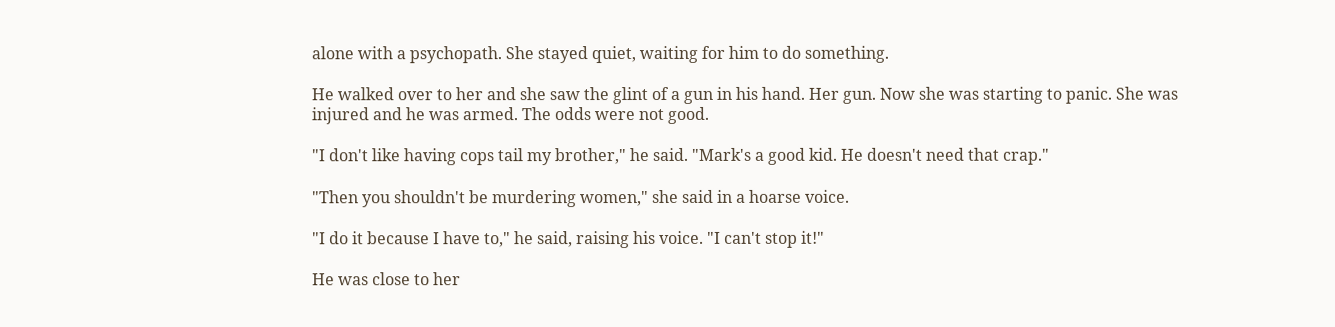alone with a psychopath. She stayed quiet, waiting for him to do something.

He walked over to her and she saw the glint of a gun in his hand. Her gun. Now she was starting to panic. She was injured and he was armed. The odds were not good.

"I don't like having cops tail my brother," he said. "Mark's a good kid. He doesn't need that crap."

"Then you shouldn't be murdering women," she said in a hoarse voice.

"I do it because I have to," he said, raising his voice. "I can't stop it!"

He was close to her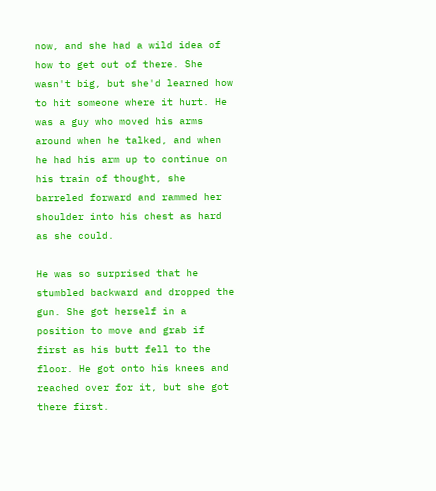now, and she had a wild idea of how to get out of there. She wasn't big, but she'd learned how to hit someone where it hurt. He was a guy who moved his arms around when he talked, and when he had his arm up to continue on his train of thought, she barreled forward and rammed her shoulder into his chest as hard as she could.

He was so surprised that he stumbled backward and dropped the gun. She got herself in a position to move and grab if first as his butt fell to the floor. He got onto his knees and reached over for it, but she got there first.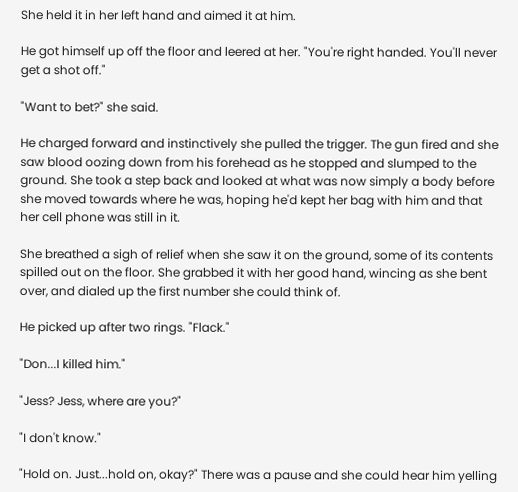She held it in her left hand and aimed it at him.

He got himself up off the floor and leered at her. "You're right handed. You'll never get a shot off."

"Want to bet?" she said.

He charged forward and instinctively she pulled the trigger. The gun fired and she saw blood oozing down from his forehead as he stopped and slumped to the ground. She took a step back and looked at what was now simply a body before she moved towards where he was, hoping he'd kept her bag with him and that her cell phone was still in it.

She breathed a sigh of relief when she saw it on the ground, some of its contents spilled out on the floor. She grabbed it with her good hand, wincing as she bent over, and dialed up the first number she could think of.

He picked up after two rings. "Flack."

"Don...I killed him."

"Jess? Jess, where are you?"

"I don't know."

"Hold on. Just...hold on, okay?" There was a pause and she could hear him yelling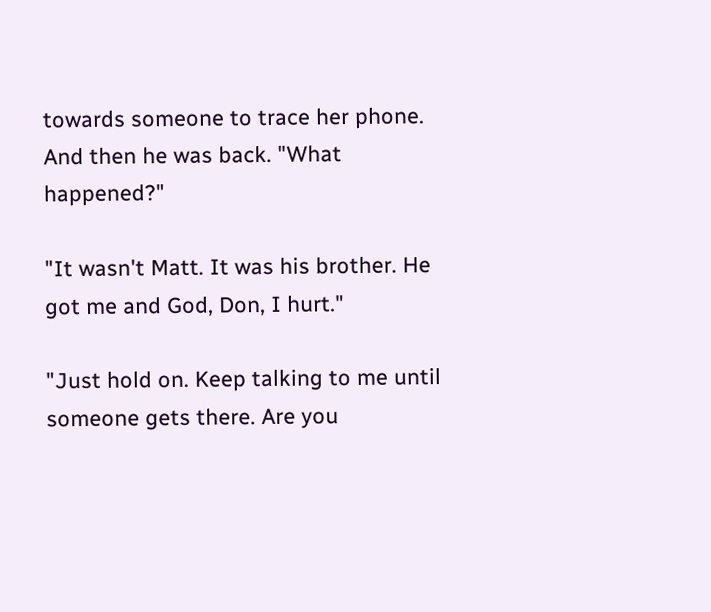towards someone to trace her phone. And then he was back. "What happened?"

"It wasn't Matt. It was his brother. He got me and God, Don, I hurt."

"Just hold on. Keep talking to me until someone gets there. Are you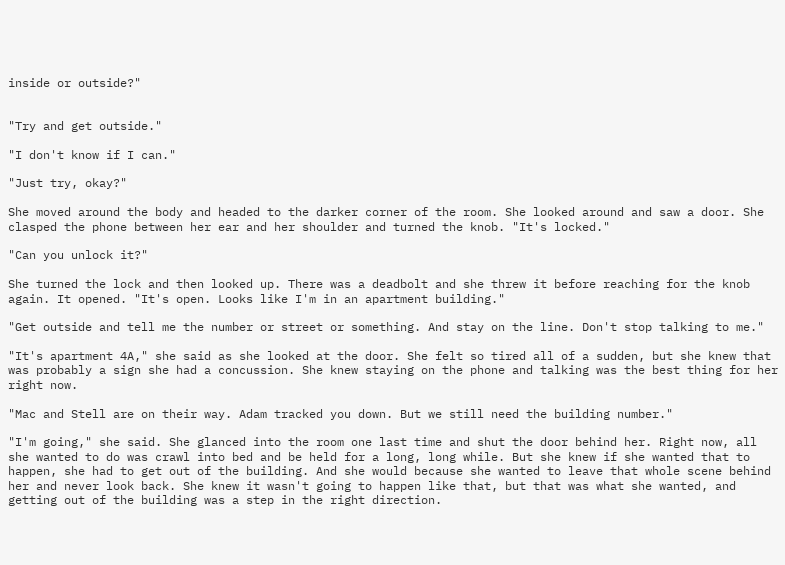inside or outside?"


"Try and get outside."

"I don't know if I can."

"Just try, okay?"

She moved around the body and headed to the darker corner of the room. She looked around and saw a door. She clasped the phone between her ear and her shoulder and turned the knob. "It's locked."

"Can you unlock it?"

She turned the lock and then looked up. There was a deadbolt and she threw it before reaching for the knob again. It opened. "It's open. Looks like I'm in an apartment building."

"Get outside and tell me the number or street or something. And stay on the line. Don't stop talking to me."

"It's apartment 4A," she said as she looked at the door. She felt so tired all of a sudden, but she knew that was probably a sign she had a concussion. She knew staying on the phone and talking was the best thing for her right now.

"Mac and Stell are on their way. Adam tracked you down. But we still need the building number."

"I'm going," she said. She glanced into the room one last time and shut the door behind her. Right now, all she wanted to do was crawl into bed and be held for a long, long while. But she knew if she wanted that to happen, she had to get out of the building. And she would because she wanted to leave that whole scene behind her and never look back. She knew it wasn't going to happen like that, but that was what she wanted, and getting out of the building was a step in the right direction.